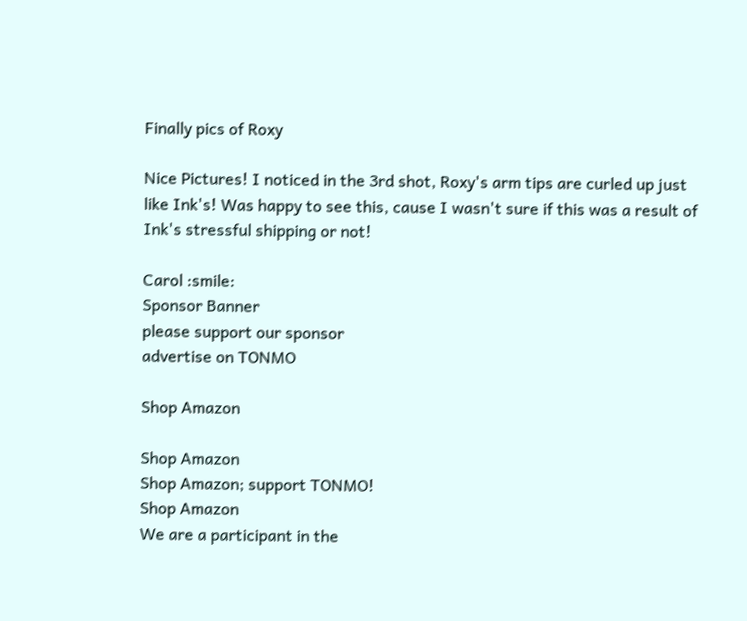Finally pics of Roxy

Nice Pictures! I noticed in the 3rd shot, Roxy's arm tips are curled up just like Ink's! Was happy to see this, cause I wasn't sure if this was a result of Ink's stressful shipping or not!

Carol :smile:
Sponsor Banner
please support our sponsor
advertise on TONMO

Shop Amazon

Shop Amazon
Shop Amazon; support TONMO!
Shop Amazon
We are a participant in the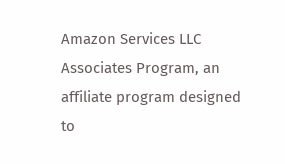Amazon Services LLC Associates Program, an affiliate program designed to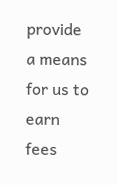provide a means for us to earn fees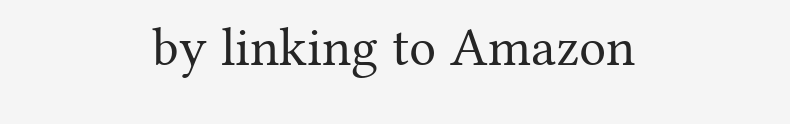by linking to Amazon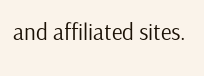and affiliated sites.